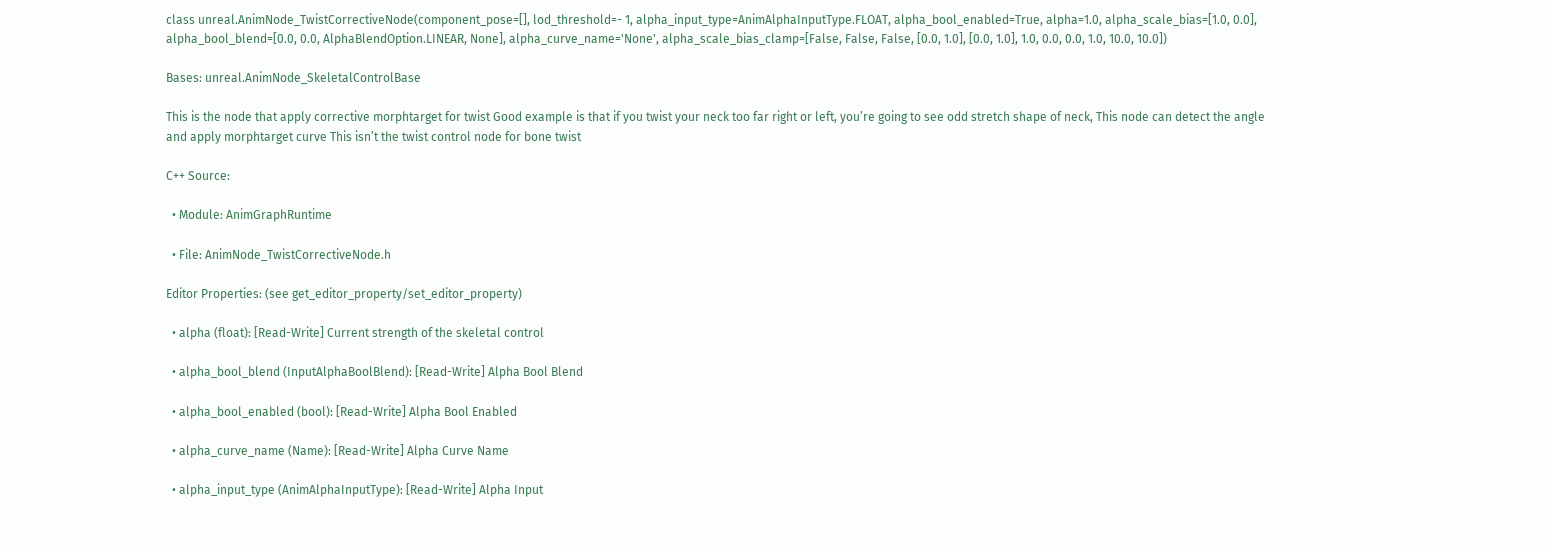class unreal.AnimNode_TwistCorrectiveNode(component_pose=[], lod_threshold=- 1, alpha_input_type=AnimAlphaInputType.FLOAT, alpha_bool_enabled=True, alpha=1.0, alpha_scale_bias=[1.0, 0.0], alpha_bool_blend=[0.0, 0.0, AlphaBlendOption.LINEAR, None], alpha_curve_name='None', alpha_scale_bias_clamp=[False, False, False, [0.0, 1.0], [0.0, 1.0], 1.0, 0.0, 0.0, 1.0, 10.0, 10.0])

Bases: unreal.AnimNode_SkeletalControlBase

This is the node that apply corrective morphtarget for twist Good example is that if you twist your neck too far right or left, you’re going to see odd stretch shape of neck, This node can detect the angle and apply morphtarget curve This isn’t the twist control node for bone twist

C++ Source:

  • Module: AnimGraphRuntime

  • File: AnimNode_TwistCorrectiveNode.h

Editor Properties: (see get_editor_property/set_editor_property)

  • alpha (float): [Read-Write] Current strength of the skeletal control

  • alpha_bool_blend (InputAlphaBoolBlend): [Read-Write] Alpha Bool Blend

  • alpha_bool_enabled (bool): [Read-Write] Alpha Bool Enabled

  • alpha_curve_name (Name): [Read-Write] Alpha Curve Name

  • alpha_input_type (AnimAlphaInputType): [Read-Write] Alpha Input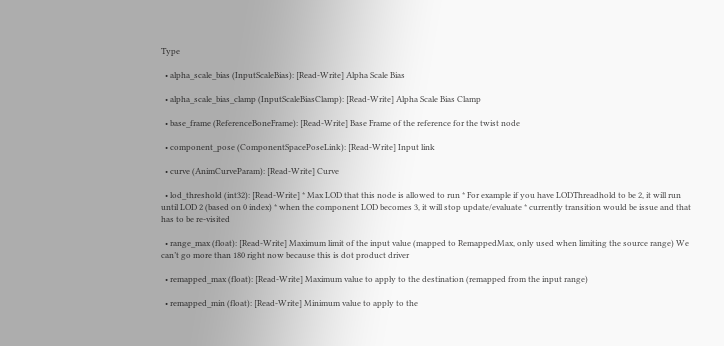Type

  • alpha_scale_bias (InputScaleBias): [Read-Write] Alpha Scale Bias

  • alpha_scale_bias_clamp (InputScaleBiasClamp): [Read-Write] Alpha Scale Bias Clamp

  • base_frame (ReferenceBoneFrame): [Read-Write] Base Frame of the reference for the twist node

  • component_pose (ComponentSpacePoseLink): [Read-Write] Input link

  • curve (AnimCurveParam): [Read-Write] Curve

  • lod_threshold (int32): [Read-Write] * Max LOD that this node is allowed to run * For example if you have LODThreadhold to be 2, it will run until LOD 2 (based on 0 index) * when the component LOD becomes 3, it will stop update/evaluate * currently transition would be issue and that has to be re-visited

  • range_max (float): [Read-Write] Maximum limit of the input value (mapped to RemappedMax, only used when limiting the source range) We can’t go more than 180 right now because this is dot product driver

  • remapped_max (float): [Read-Write] Maximum value to apply to the destination (remapped from the input range)

  • remapped_min (float): [Read-Write] Minimum value to apply to the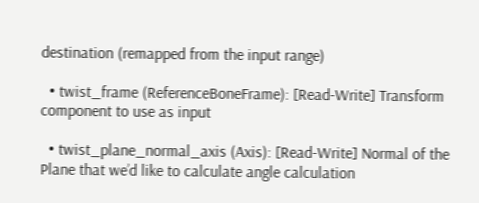destination (remapped from the input range)

  • twist_frame (ReferenceBoneFrame): [Read-Write] Transform component to use as input

  • twist_plane_normal_axis (Axis): [Read-Write] Normal of the Plane that we’d like to calculate angle calculation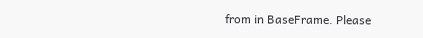from in BaseFrame. Please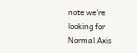note we’re looking for Normal Axis